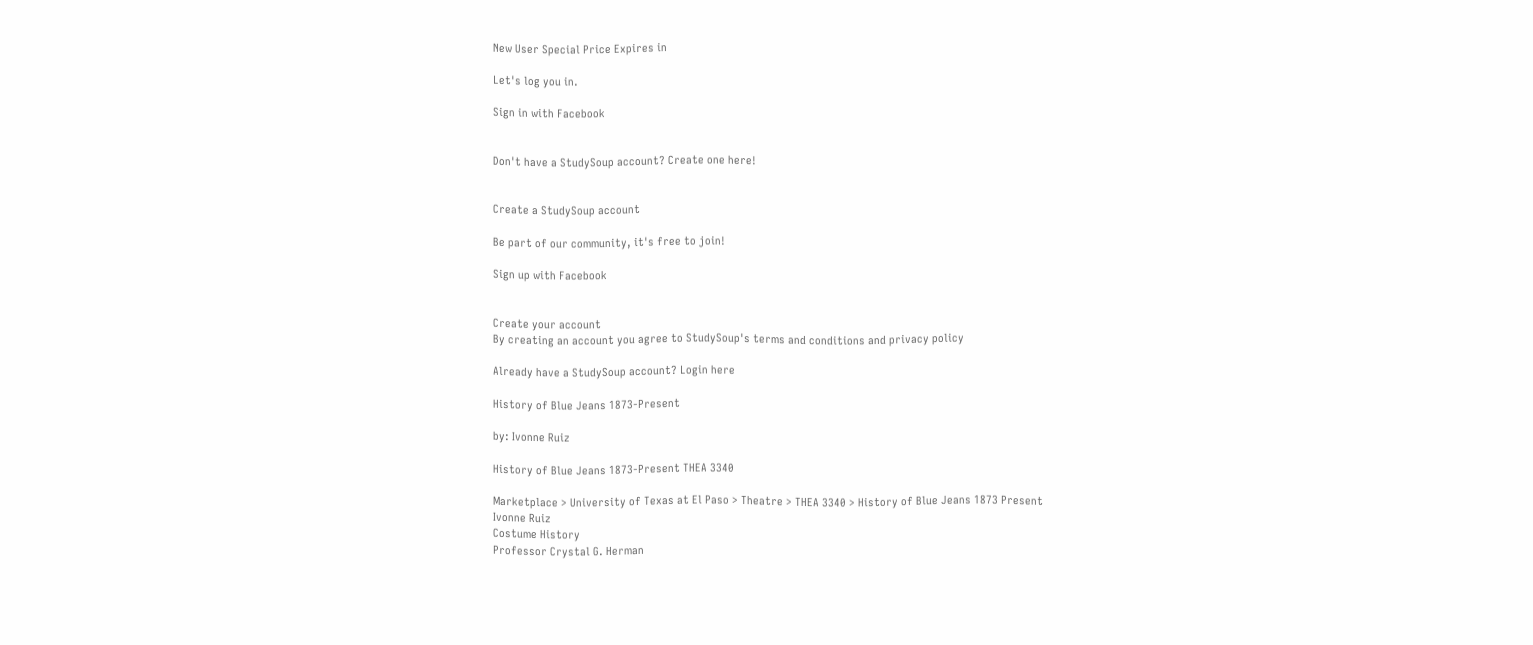New User Special Price Expires in

Let's log you in.

Sign in with Facebook


Don't have a StudySoup account? Create one here!


Create a StudySoup account

Be part of our community, it's free to join!

Sign up with Facebook


Create your account
By creating an account you agree to StudySoup's terms and conditions and privacy policy

Already have a StudySoup account? Login here

History of Blue Jeans 1873-Present

by: Ivonne Ruiz

History of Blue Jeans 1873-Present THEA 3340

Marketplace > University of Texas at El Paso > Theatre > THEA 3340 > History of Blue Jeans 1873 Present
Ivonne Ruiz
Costume History
Professor Crystal G. Herman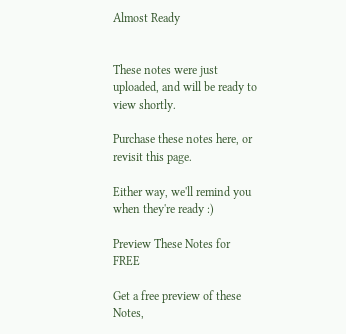Almost Ready


These notes were just uploaded, and will be ready to view shortly.

Purchase these notes here, or revisit this page.

Either way, we'll remind you when they're ready :)

Preview These Notes for FREE

Get a free preview of these Notes,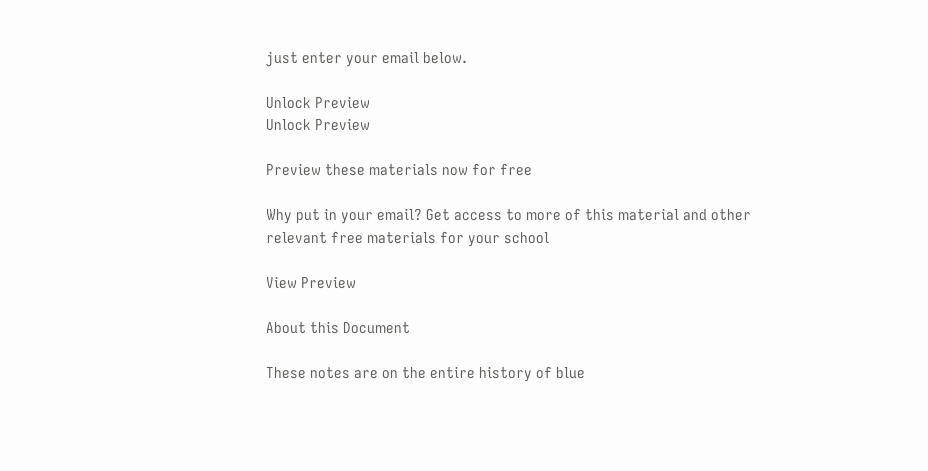just enter your email below.

Unlock Preview
Unlock Preview

Preview these materials now for free

Why put in your email? Get access to more of this material and other relevant free materials for your school

View Preview

About this Document

These notes are on the entire history of blue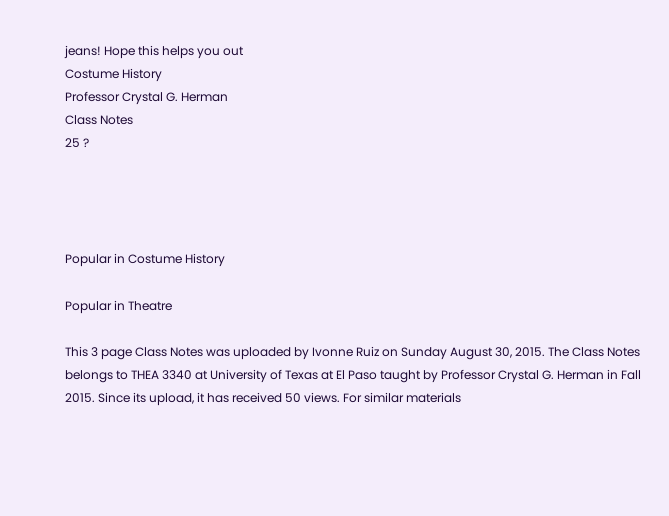jeans! Hope this helps you out
Costume History
Professor Crystal G. Herman
Class Notes
25 ?




Popular in Costume History

Popular in Theatre

This 3 page Class Notes was uploaded by Ivonne Ruiz on Sunday August 30, 2015. The Class Notes belongs to THEA 3340 at University of Texas at El Paso taught by Professor Crystal G. Herman in Fall 2015. Since its upload, it has received 50 views. For similar materials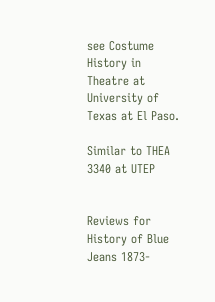see Costume History in Theatre at University of Texas at El Paso.

Similar to THEA 3340 at UTEP


Reviews for History of Blue Jeans 1873-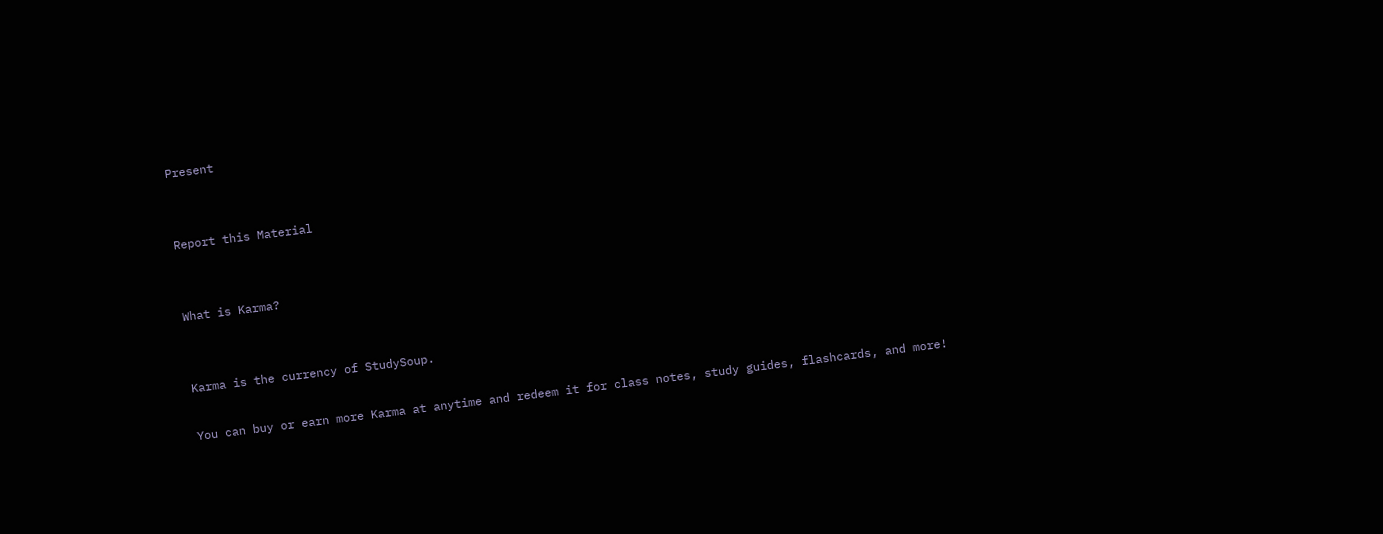Present


Report this Material


What is Karma?


Karma is the currency of StudySoup.

You can buy or earn more Karma at anytime and redeem it for class notes, study guides, flashcards, and more!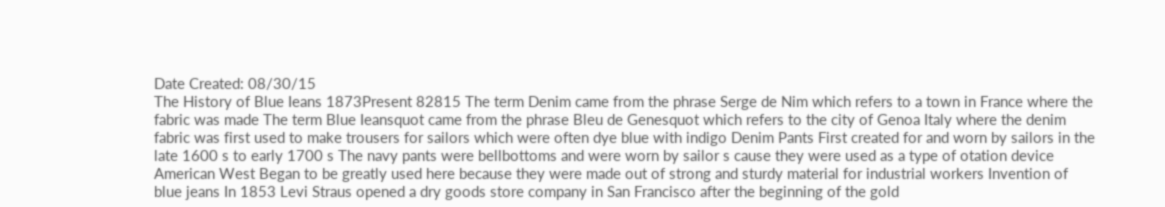Date Created: 08/30/15
The History of Blue Ieans 1873Present 82815 The term Denim came from the phrase Serge de Nim which refers to a town in France where the fabric was made The term Blue Ieansquot came from the phrase Bleu de Genesquot which refers to the city of Genoa Italy where the denim fabric was first used to make trousers for sailors which were often dye blue with indigo Denim Pants First created for and worn by sailors in the late 1600 s to early 1700 s The navy pants were bellbottoms and were worn by sailor s cause they were used as a type of otation device American West Began to be greatly used here because they were made out of strong and sturdy material for industrial workers Invention of blue jeans In 1853 Levi Straus opened a dry goods store company in San Francisco after the beginning of the gold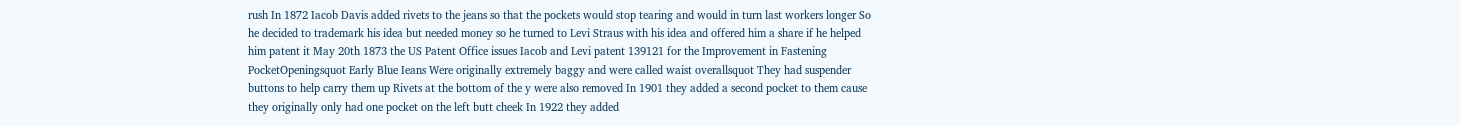rush In 1872 Iacob Davis added rivets to the jeans so that the pockets would stop tearing and would in turn last workers longer So he decided to trademark his idea but needed money so he turned to Levi Straus with his idea and offered him a share if he helped him patent it May 20th 1873 the US Patent Office issues Iacob and Levi patent 139121 for the Improvement in Fastening PocketOpeningsquot Early Blue Ieans Were originally extremely baggy and were called waist overallsquot They had suspender buttons to help carry them up Rivets at the bottom of the y were also removed In 1901 they added a second pocket to them cause they originally only had one pocket on the left butt cheek In 1922 they added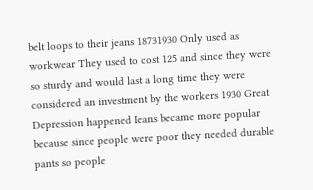belt loops to their jeans 18731930 Only used as workwear They used to cost 125 and since they were so sturdy and would last a long time they were considered an investment by the workers 1930 Great Depression happened Ieans became more popular because since people were poor they needed durable pants so people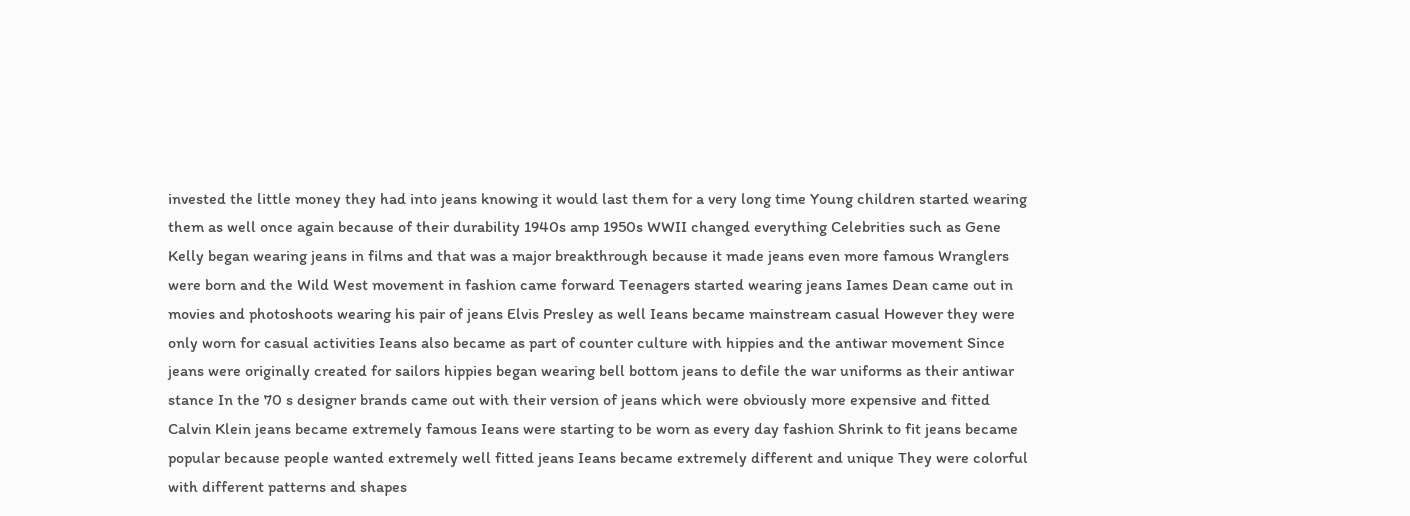invested the little money they had into jeans knowing it would last them for a very long time Young children started wearing them as well once again because of their durability 1940s amp 1950s WWII changed everything Celebrities such as Gene Kelly began wearing jeans in films and that was a major breakthrough because it made jeans even more famous Wranglers were born and the Wild West movement in fashion came forward Teenagers started wearing jeans Iames Dean came out in movies and photoshoots wearing his pair of jeans Elvis Presley as well Ieans became mainstream casual However they were only worn for casual activities Ieans also became as part of counter culture with hippies and the antiwar movement Since jeans were originally created for sailors hippies began wearing bell bottom jeans to defile the war uniforms as their antiwar stance In the 70 s designer brands came out with their version of jeans which were obviously more expensive and fitted Calvin Klein jeans became extremely famous Ieans were starting to be worn as every day fashion Shrink to fit jeans became popular because people wanted extremely well fitted jeans Ieans became extremely different and unique They were colorful with different patterns and shapes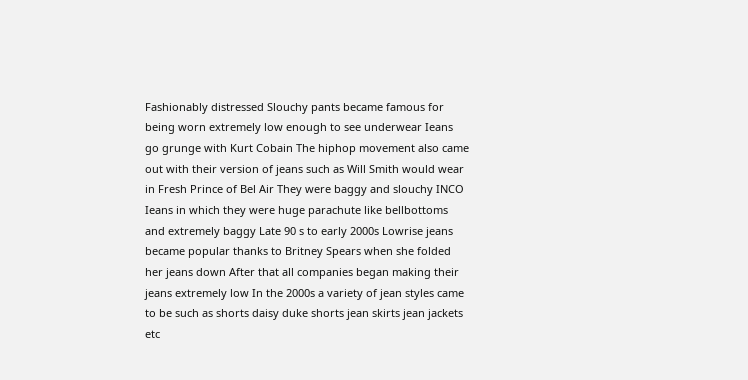Fashionably distressed Slouchy pants became famous for being worn extremely low enough to see underwear Ieans go grunge with Kurt Cobain The hiphop movement also came out with their version of jeans such as Will Smith would wear in Fresh Prince of Bel Air They were baggy and slouchy INCO Ieans in which they were huge parachute like bellbottoms and extremely baggy Late 90 s to early 2000s Lowrise jeans became popular thanks to Britney Spears when she folded her jeans down After that all companies began making their jeans extremely low In the 2000s a variety of jean styles came to be such as shorts daisy duke shorts jean skirts jean jackets etc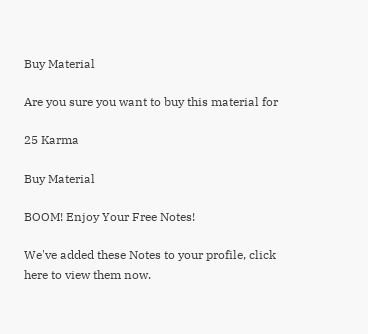Buy Material

Are you sure you want to buy this material for

25 Karma

Buy Material

BOOM! Enjoy Your Free Notes!

We've added these Notes to your profile, click here to view them now.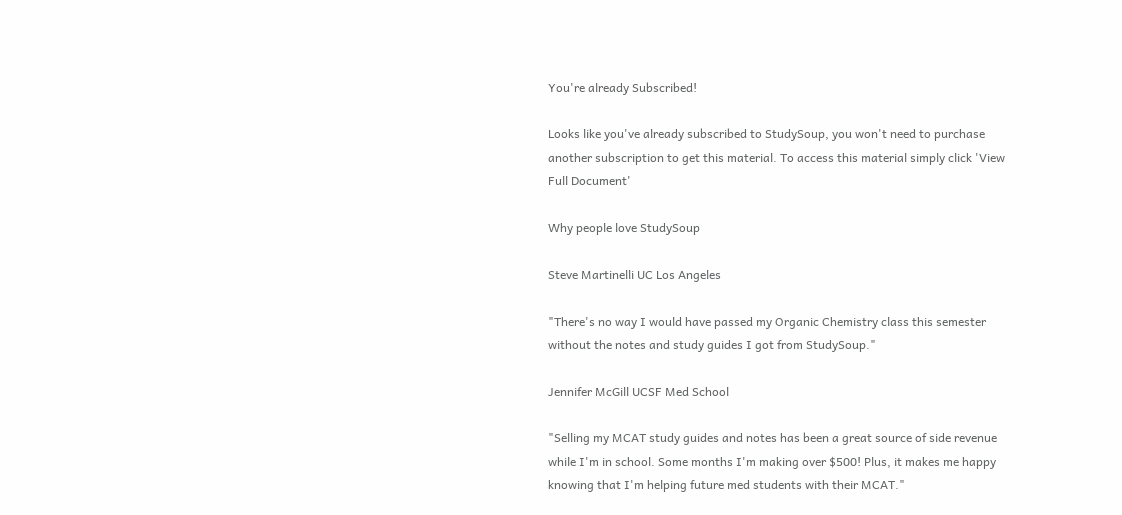You're already Subscribed!

Looks like you've already subscribed to StudySoup, you won't need to purchase another subscription to get this material. To access this material simply click 'View Full Document'

Why people love StudySoup

Steve Martinelli UC Los Angeles

"There's no way I would have passed my Organic Chemistry class this semester without the notes and study guides I got from StudySoup."

Jennifer McGill UCSF Med School

"Selling my MCAT study guides and notes has been a great source of side revenue while I'm in school. Some months I'm making over $500! Plus, it makes me happy knowing that I'm helping future med students with their MCAT."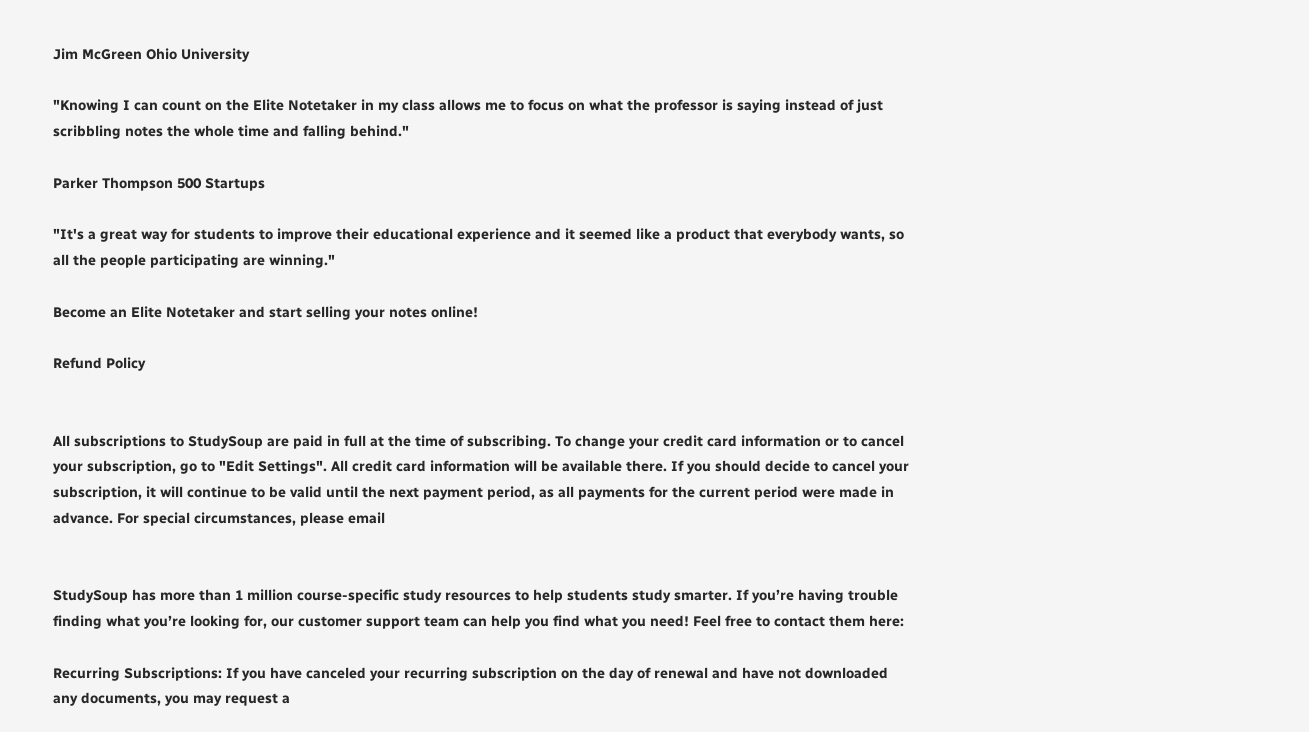Jim McGreen Ohio University

"Knowing I can count on the Elite Notetaker in my class allows me to focus on what the professor is saying instead of just scribbling notes the whole time and falling behind."

Parker Thompson 500 Startups

"It's a great way for students to improve their educational experience and it seemed like a product that everybody wants, so all the people participating are winning."

Become an Elite Notetaker and start selling your notes online!

Refund Policy


All subscriptions to StudySoup are paid in full at the time of subscribing. To change your credit card information or to cancel your subscription, go to "Edit Settings". All credit card information will be available there. If you should decide to cancel your subscription, it will continue to be valid until the next payment period, as all payments for the current period were made in advance. For special circumstances, please email


StudySoup has more than 1 million course-specific study resources to help students study smarter. If you’re having trouble finding what you’re looking for, our customer support team can help you find what you need! Feel free to contact them here:

Recurring Subscriptions: If you have canceled your recurring subscription on the day of renewal and have not downloaded any documents, you may request a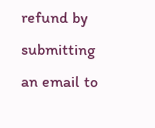refund by submitting an email to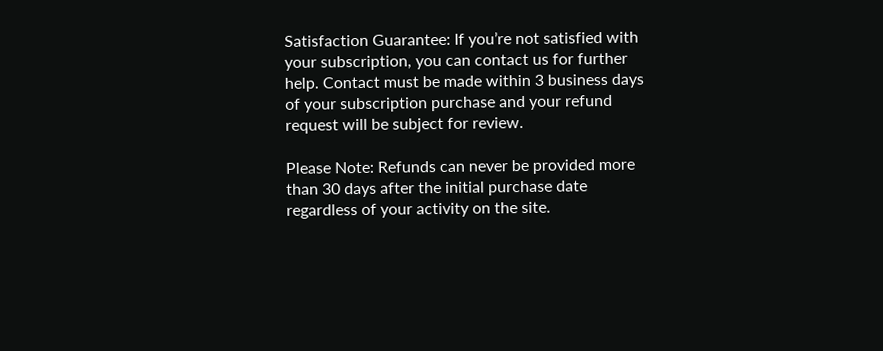Satisfaction Guarantee: If you’re not satisfied with your subscription, you can contact us for further help. Contact must be made within 3 business days of your subscription purchase and your refund request will be subject for review.

Please Note: Refunds can never be provided more than 30 days after the initial purchase date regardless of your activity on the site.